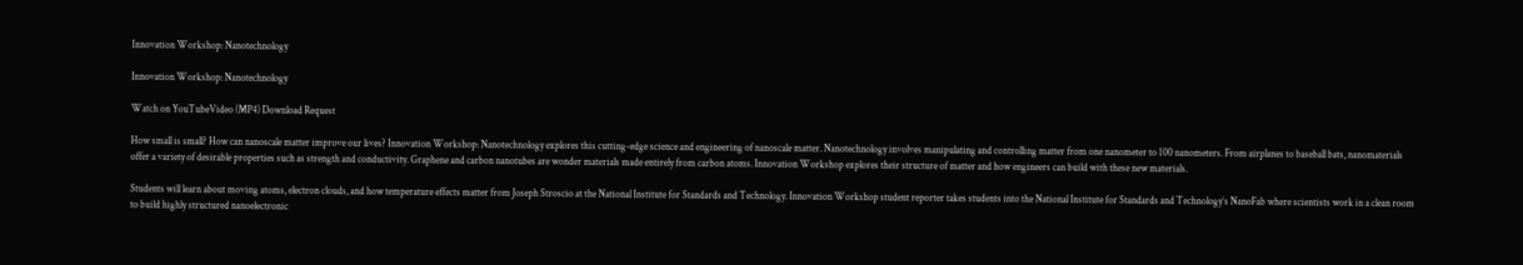Innovation Workshop: Nanotechnology

Innovation Workshop: Nanotechnology

Watch on YouTubeVideo (MP4) Download Request

How small is small? How can nanoscale matter improve our lives? Innovation Workshop: Nanotechnology explores this cutting-edge science and engineering of nanoscale matter. Nanotechnology involves manipulating and controlling matter from one nanometer to 100 nanometers. From airplanes to baseball bats, nanomaterials offer a variety of desirable properties such as strength and conductivity. Graphene and carbon nanotubes are wonder materials made entirely from carbon atoms. Innovation Workshop explores their structure of matter and how engineers can build with these new materials.

Students will learn about moving atoms, electron clouds, and how temperature effects matter from Joseph Stroscio at the National Institute for Standards and Technology. Innovation Workshop student reporter takes students into the National Institute for Standards and Technology’s NanoFab where scientists work in a clean room to build highly structured nanoelectronic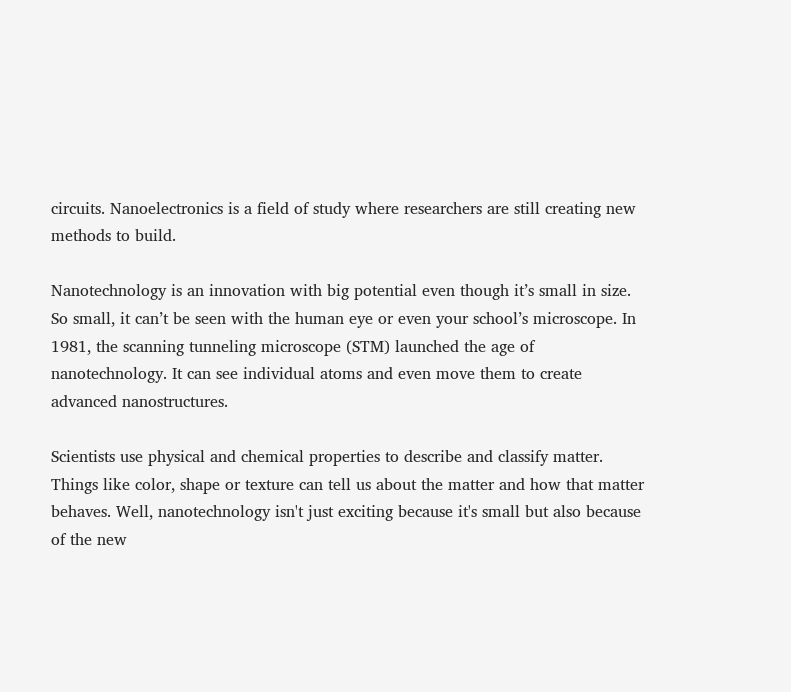circuits. Nanoelectronics is a field of study where researchers are still creating new methods to build.

Nanotechnology is an innovation with big potential even though it’s small in size. So small, it can’t be seen with the human eye or even your school’s microscope. In 1981, the scanning tunneling microscope (STM) launched the age of nanotechnology. It can see individual atoms and even move them to create advanced nanostructures.

Scientists use physical and chemical properties to describe and classify matter. Things like color, shape or texture can tell us about the matter and how that matter behaves. Well, nanotechnology isn't just exciting because it's small but also because of the new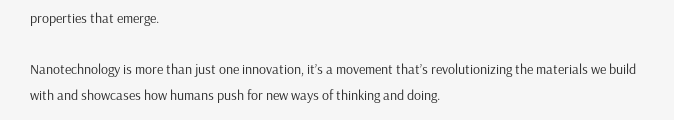properties that emerge.

Nanotechnology is more than just one innovation, it’s a movement that’s revolutionizing the materials we build with and showcases how humans push for new ways of thinking and doing.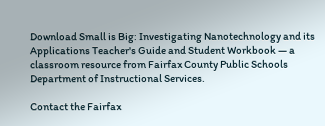Download Small is Big: Investigating Nanotechnology and its Applications Teacher's Guide and Student Workbook — a classroom resource from Fairfax County Public Schools Department of Instructional Services.

Contact the Fairfax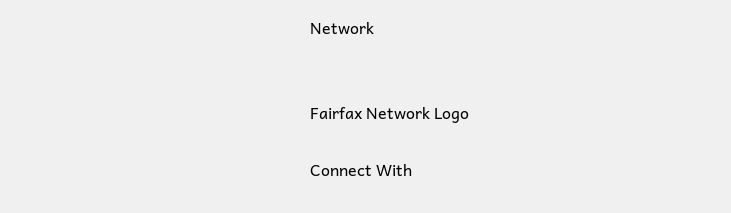Network


Fairfax Network Logo

Connect With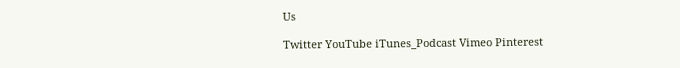Us

Twitter YouTube iTunes_Podcast Vimeo Pinterest